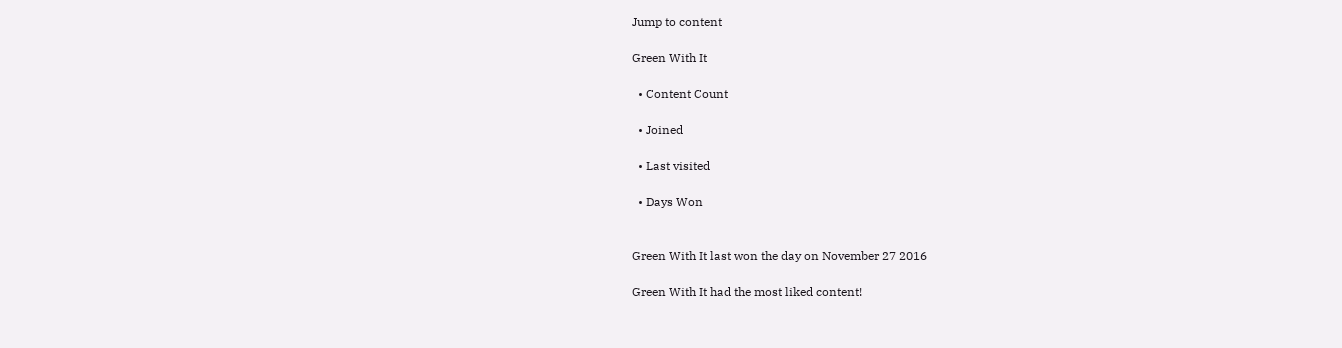Jump to content

Green With It

  • Content Count

  • Joined

  • Last visited

  • Days Won


Green With It last won the day on November 27 2016

Green With It had the most liked content!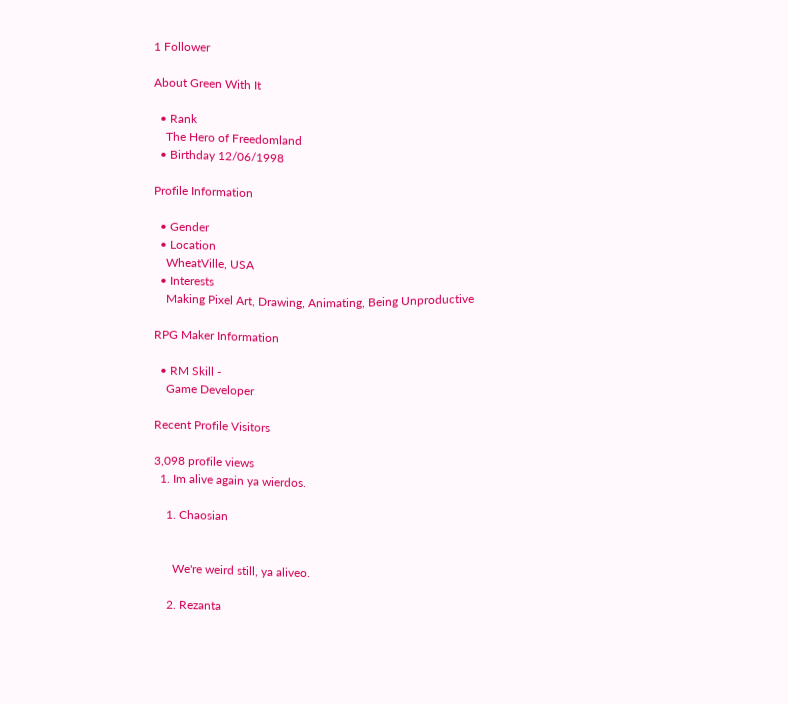1 Follower

About Green With It

  • Rank
    The Hero of Freedomland
  • Birthday 12/06/1998

Profile Information

  • Gender
  • Location
    WheatVille, USA
  • Interests
    Making Pixel Art, Drawing, Animating, Being Unproductive

RPG Maker Information

  • RM Skill -
    Game Developer

Recent Profile Visitors

3,098 profile views
  1. Im alive again ya wierdos.

    1. Chaosian


      We're weird still, ya aliveo.

    2. Rezanta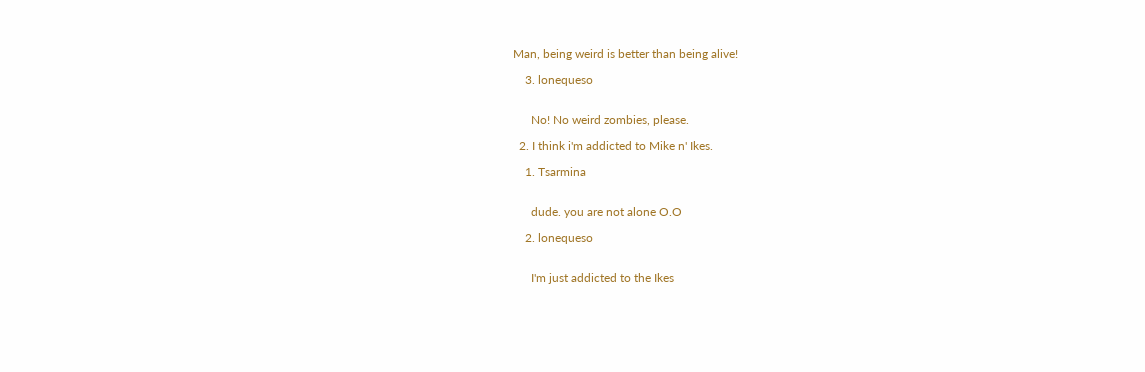Man, being weird is better than being alive!

    3. lonequeso


      No! No weird zombies, please.

  2. I think i'm addicted to Mike n' Ikes.

    1. Tsarmina


      dude. you are not alone O.O

    2. lonequeso


      I'm just addicted to the Ikes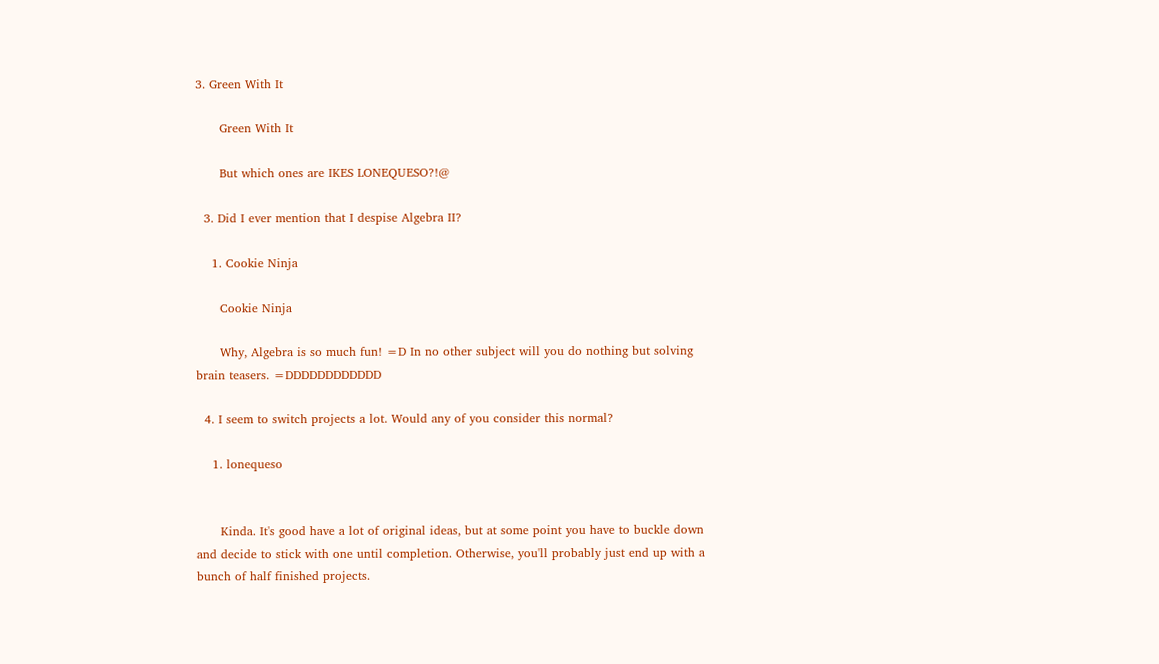3. Green With It

      Green With It

      But which ones are IKES LONEQUESO?!@

  3. Did I ever mention that I despise Algebra II?

    1. Cookie Ninja

      Cookie Ninja

      Why, Algebra is so much fun! =D In no other subject will you do nothing but solving brain teasers. =DDDDDDDDDDDD

  4. I seem to switch projects a lot. Would any of you consider this normal?

    1. lonequeso


      Kinda. It's good have a lot of original ideas, but at some point you have to buckle down and decide to stick with one until completion. Otherwise, you'll probably just end up with a bunch of half finished projects.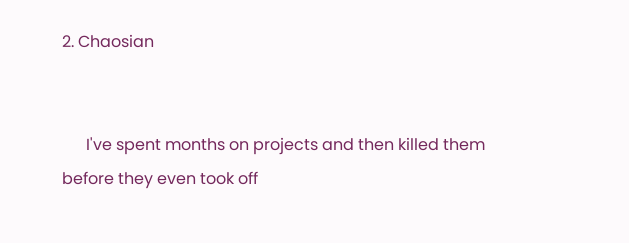2. Chaosian


      I've spent months on projects and then killed them before they even took off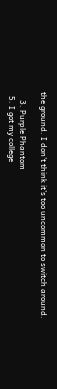the ground. I don't think it's too uncommon to switch around.

    3. Purple Phantom
  5. I got my college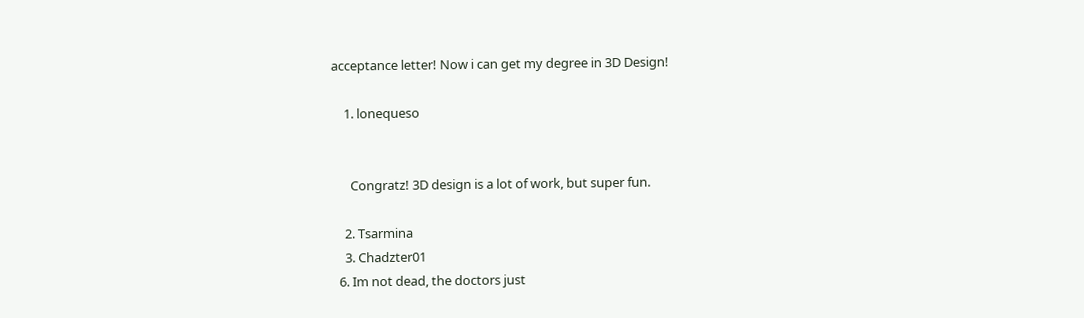acceptance letter! Now i can get my degree in 3D Design!

    1. lonequeso


      Congratz! 3D design is a lot of work, but super fun.

    2. Tsarmina
    3. Chadzter01
  6. Im not dead, the doctors just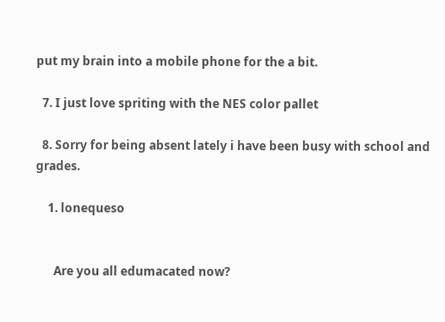put my brain into a mobile phone for the a bit.

  7. I just love spriting with the NES color pallet

  8. Sorry for being absent lately i have been busy with school and grades.

    1. lonequeso


      Are you all edumacated now?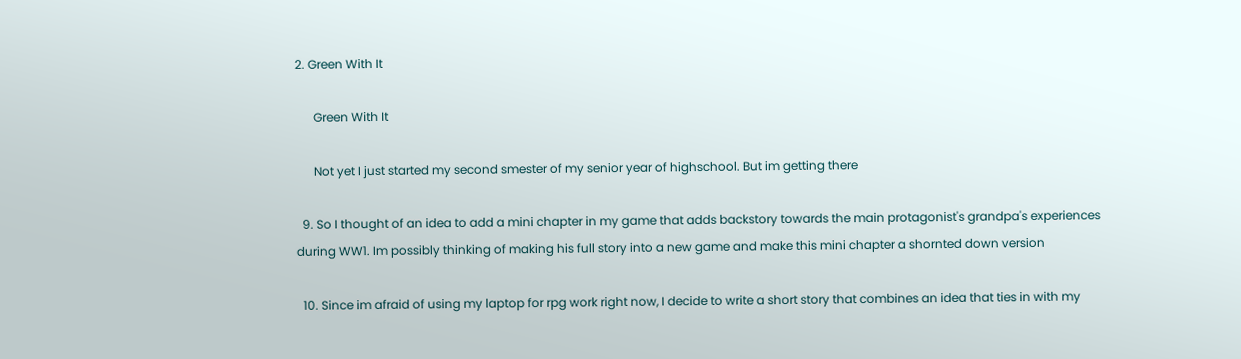2. Green With It

      Green With It

      Not yet I just started my second smester of my senior year of highschool. But im getting there

  9. So I thought of an idea to add a mini chapter in my game that adds backstory towards the main protagonist's grandpa's experiences during WW1. Im possibly thinking of making his full story into a new game and make this mini chapter a shornted down version

  10. Since im afraid of using my laptop for rpg work right now, I decide to write a short story that combines an idea that ties in with my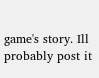game's story. Ill probably post it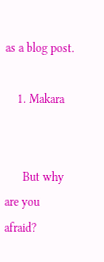as a blog post.

    1. Makara


      But why are you afraid?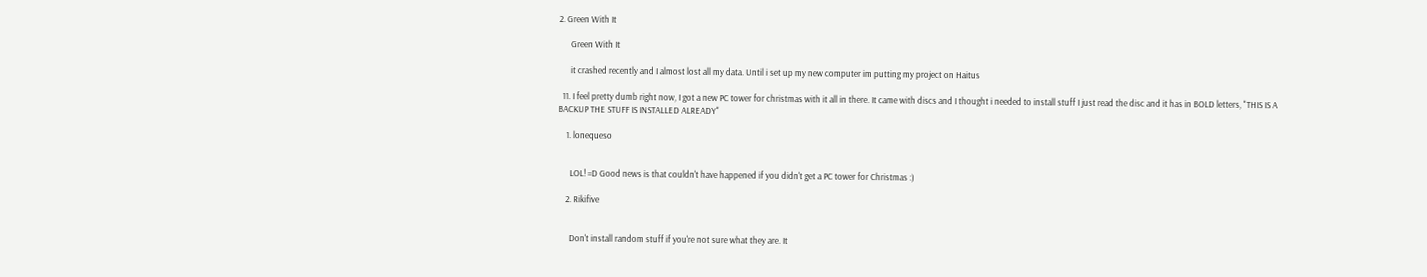2. Green With It

      Green With It

      it crashed recently and I almost lost all my data. Until i set up my new computer im putting my project on Haitus

  11. I feel pretty dumb right now, I got a new PC tower for christmas with it all in there. It came with discs and I thought i needed to install stuff I just read the disc and it has in BOLD letters, "THIS IS A BACKUP THE STUFF IS INSTALLED ALREADY"

    1. lonequeso


      LOL! =D Good news is that couldn't have happened if you didn't get a PC tower for Christmas :)

    2. Rikifive


      Don't install random stuff if you're not sure what they are. It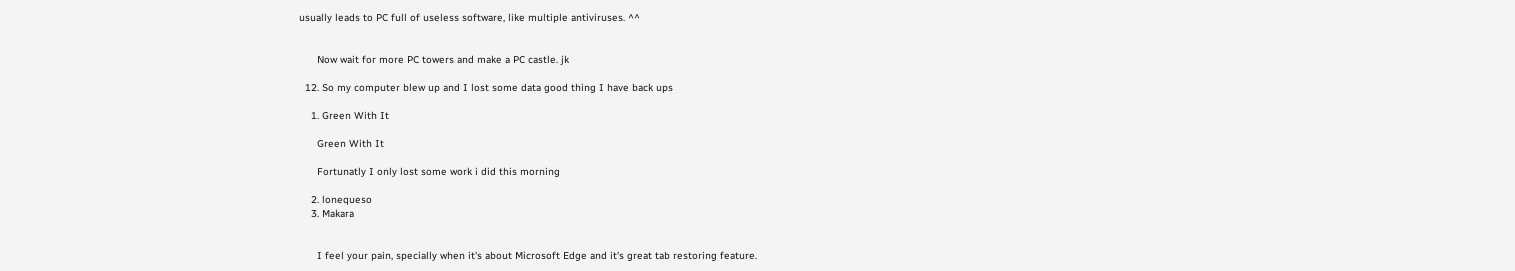usually leads to PC full of useless software, like multiple antiviruses. ^^


      Now wait for more PC towers and make a PC castle. jk

  12. So my computer blew up and I lost some data good thing I have back ups

    1. Green With It

      Green With It

      Fortunatly I only lost some work i did this morning

    2. lonequeso
    3. Makara


      I feel your pain, specially when it's about Microsoft Edge and it's great tab restoring feature.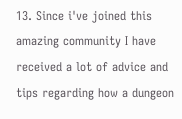13. Since i've joined this amazing community I have received a lot of advice and tips regarding how a dungeon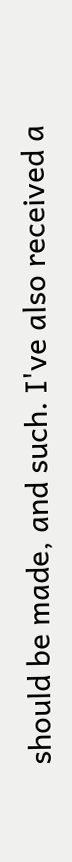should be made, and such. I've also received a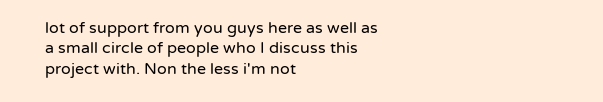lot of support from you guys here as well as a small circle of people who I discuss this project with. Non the less i'm not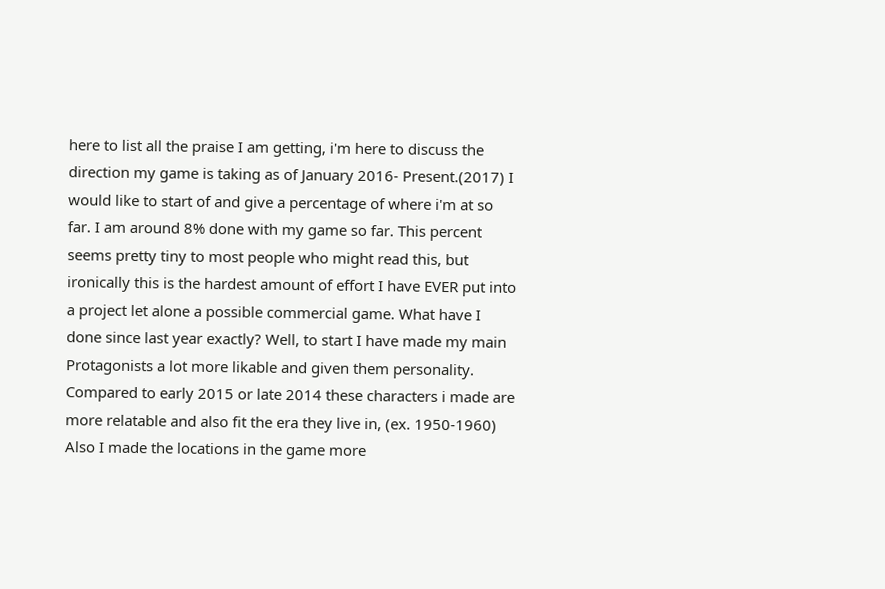here to list all the praise I am getting, i'm here to discuss the direction my game is taking as of January 2016- Present.(2017) I would like to start of and give a percentage of where i'm at so far. I am around 8% done with my game so far. This percent seems pretty tiny to most people who might read this, but ironically this is the hardest amount of effort I have EVER put into a project let alone a possible commercial game. What have I done since last year exactly? Well, to start I have made my main Protagonists a lot more likable and given them personality. Compared to early 2015 or late 2014 these characters i made are more relatable and also fit the era they live in, (ex. 1950-1960) Also I made the locations in the game more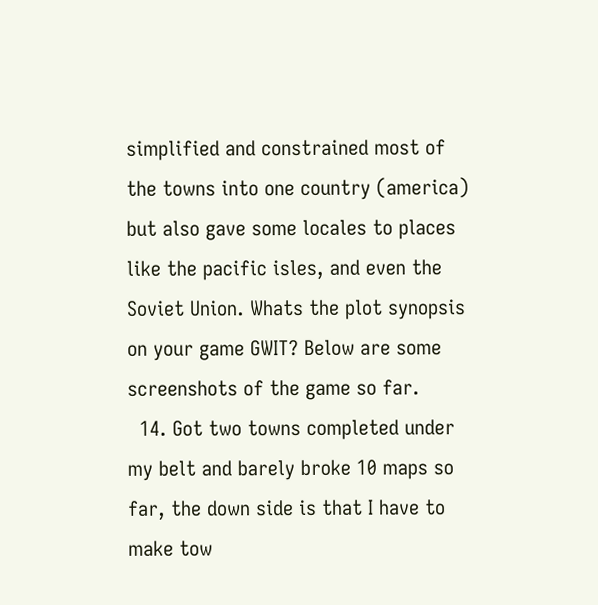simplified and constrained most of the towns into one country (america) but also gave some locales to places like the pacific isles, and even the Soviet Union. Whats the plot synopsis on your game GWIT? Below are some screenshots of the game so far.
  14. Got two towns completed under my belt and barely broke 10 maps so far, the down side is that I have to make tow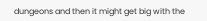dungeons and then it might get big with the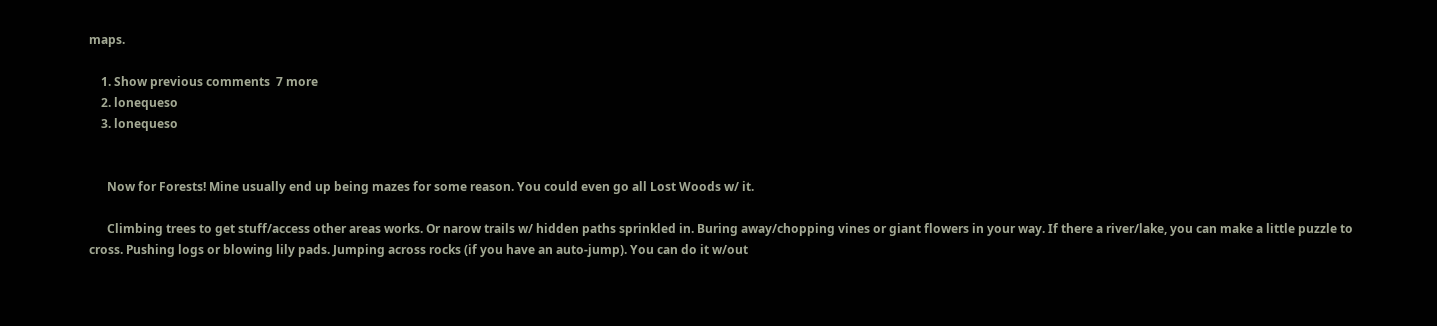maps.

    1. Show previous comments  7 more
    2. lonequeso
    3. lonequeso


      Now for Forests! Mine usually end up being mazes for some reason. You could even go all Lost Woods w/ it.

      Climbing trees to get stuff/access other areas works. Or narow trails w/ hidden paths sprinkled in. Buring away/chopping vines or giant flowers in your way. If there a river/lake, you can make a little puzzle to cross. Pushing logs or blowing lily pads. Jumping across rocks (if you have an auto-jump). You can do it w/out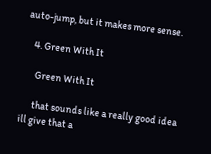auto-jump, but it makes more sense.

    4. Green With It

      Green With It

      that sounds like a really good idea ill give that a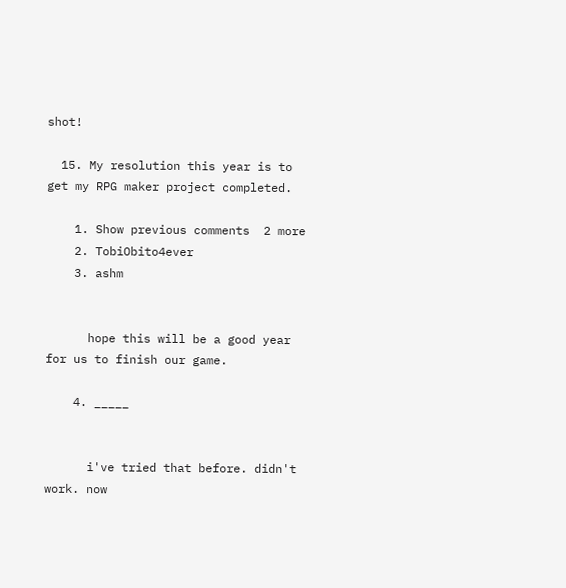shot!

  15. My resolution this year is to get my RPG maker project completed.

    1. Show previous comments  2 more
    2. TobiObito4ever
    3. ashm


      hope this will be a good year for us to finish our game.

    4. _____


      i've tried that before. didn't work. now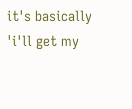it's basically 'i'll get my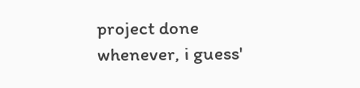project done whenever, i guess'